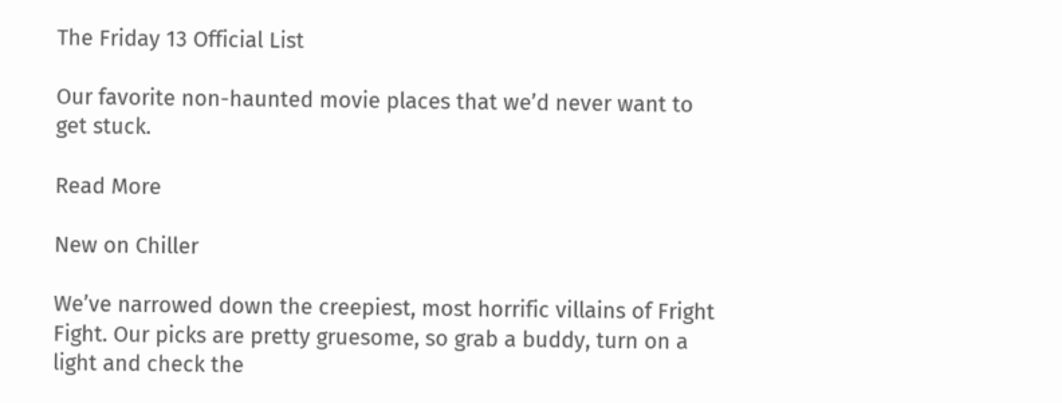The Friday 13 Official List

Our favorite non-haunted movie places that we’d never want to get stuck.

Read More

New on Chiller

We’ve narrowed down the creepiest, most horrific villains of Fright Fight. Our picks are pretty gruesome, so grab a buddy, turn on a light and check the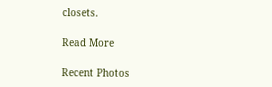closets.

Read More

Recent Photos